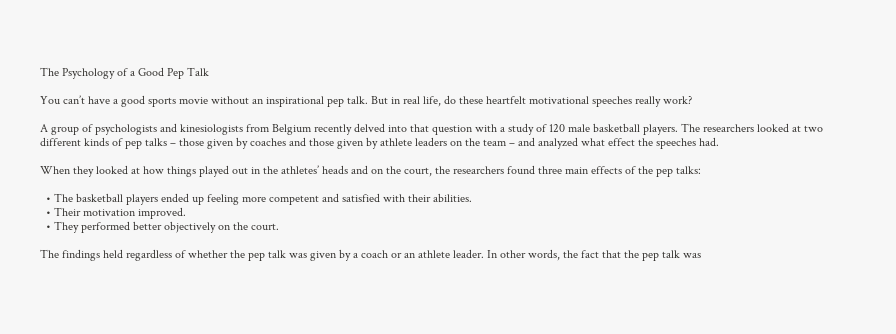The Psychology of a Good Pep Talk

You can’t have a good sports movie without an inspirational pep talk. But in real life, do these heartfelt motivational speeches really work?

A group of psychologists and kinesiologists from Belgium recently delved into that question with a study of 120 male basketball players. The researchers looked at two different kinds of pep talks – those given by coaches and those given by athlete leaders on the team – and analyzed what effect the speeches had.

When they looked at how things played out in the athletes’ heads and on the court, the researchers found three main effects of the pep talks:

  • The basketball players ended up feeling more competent and satisfied with their abilities.
  • Their motivation improved.
  • They performed better objectively on the court.

The findings held regardless of whether the pep talk was given by a coach or an athlete leader. In other words, the fact that the pep talk was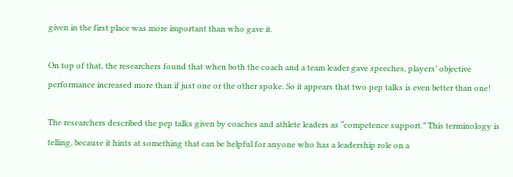given in the first place was more important than who gave it.

On top of that, the researchers found that when both the coach and a team leader gave speeches, players’ objective performance increased more than if just one or the other spoke. So it appears that two pep talks is even better than one!

The researchers described the pep talks given by coaches and athlete leaders as “competence support.” This terminology is telling, because it hints at something that can be helpful for anyone who has a leadership role on a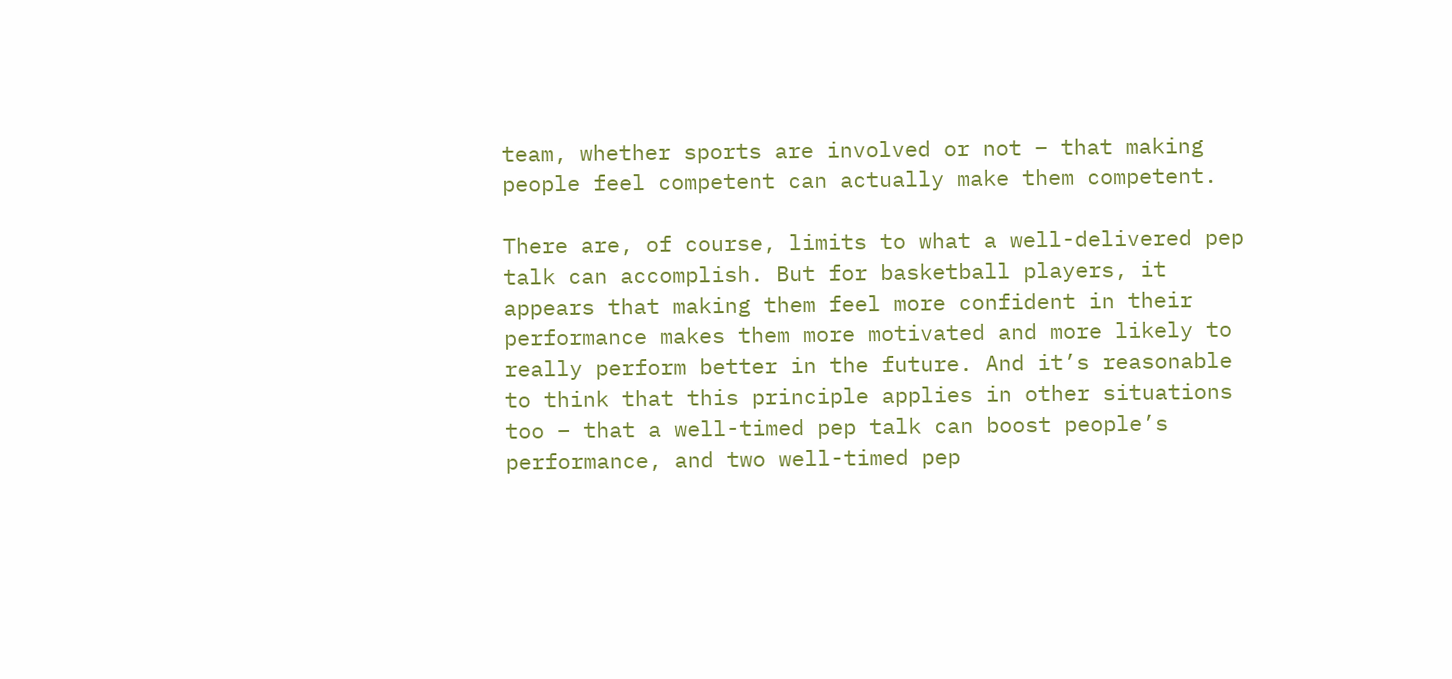team, whether sports are involved or not – that making people feel competent can actually make them competent.

There are, of course, limits to what a well-delivered pep talk can accomplish. But for basketball players, it appears that making them feel more confident in their performance makes them more motivated and more likely to really perform better in the future. And it’s reasonable to think that this principle applies in other situations too – that a well-timed pep talk can boost people’s performance, and two well-timed pep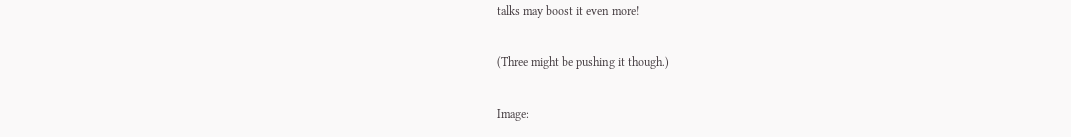talks may boost it even more!

(Three might be pushing it though.)

Image: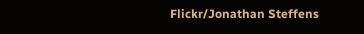Flickr/Jonathan Steffens